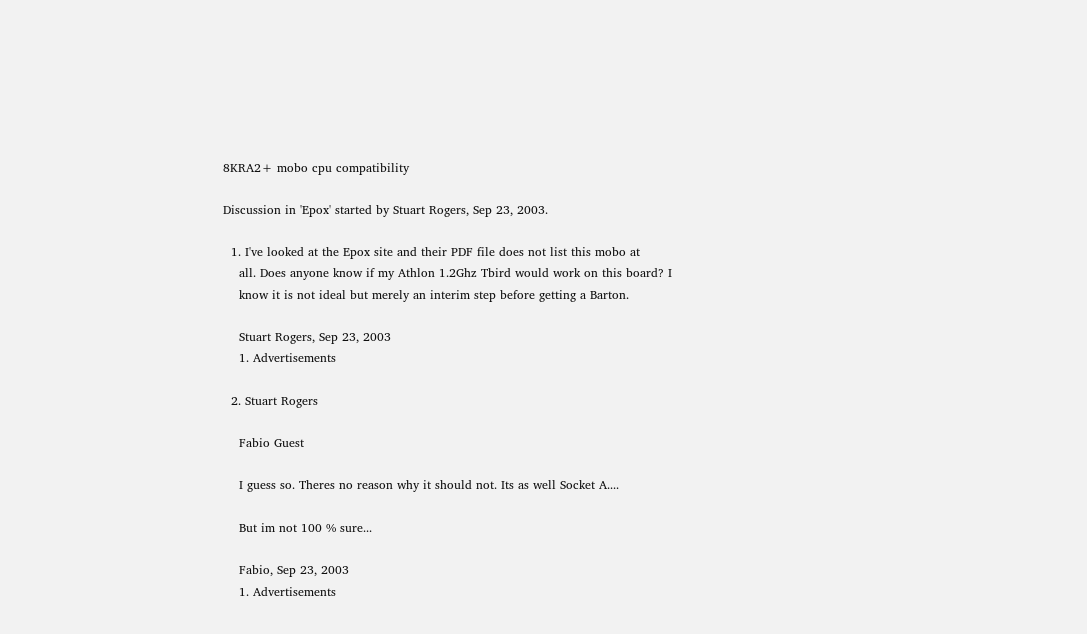8KRA2+ mobo cpu compatibility

Discussion in 'Epox' started by Stuart Rogers, Sep 23, 2003.

  1. I've looked at the Epox site and their PDF file does not list this mobo at
    all. Does anyone know if my Athlon 1.2Ghz Tbird would work on this board? I
    know it is not ideal but merely an interim step before getting a Barton.

    Stuart Rogers, Sep 23, 2003
    1. Advertisements

  2. Stuart Rogers

    Fabio Guest

    I guess so. Theres no reason why it should not. Its as well Socket A....

    But im not 100 % sure...

    Fabio, Sep 23, 2003
    1. Advertisements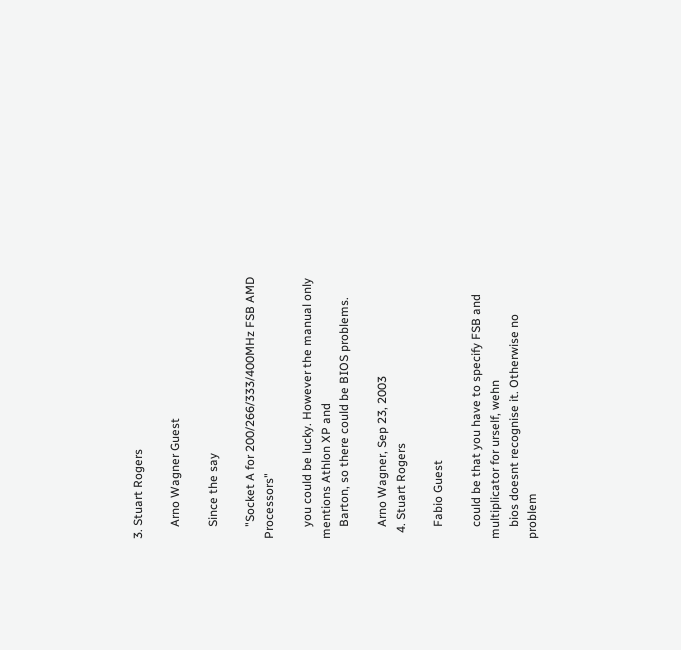3. Stuart Rogers

    Arno Wagner Guest

    Since the say

    "Socket A for 200/266/333/400MHz FSB AMD Processors"

    you could be lucky. However the manual only mentions Athlon XP and
    Barton, so there could be BIOS problems.

    Arno Wagner, Sep 23, 2003
  4. Stuart Rogers

    Fabio Guest

    could be that you have to specify FSB and multiplicator for urself, wehn
    bios doesnt recognise it. Otherwise no problem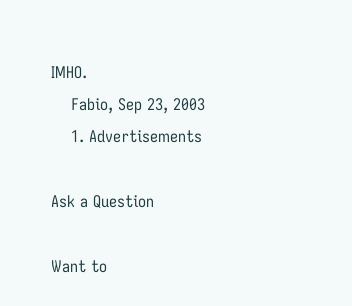IMHO.
    Fabio, Sep 23, 2003
    1. Advertisements

Ask a Question

Want to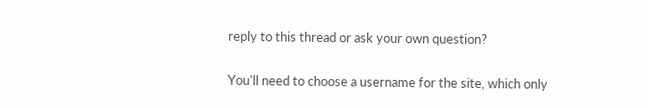reply to this thread or ask your own question?

You'll need to choose a username for the site, which only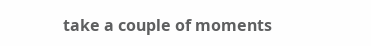take a couple of moments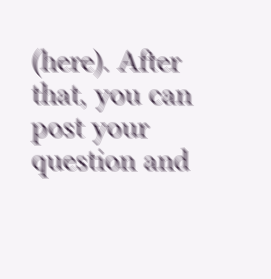(here). After that, you can post your question and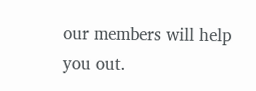our members will help you out.